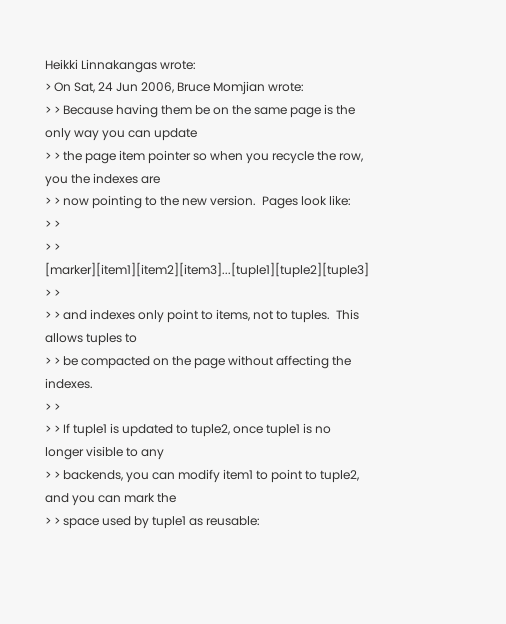Heikki Linnakangas wrote:
> On Sat, 24 Jun 2006, Bruce Momjian wrote:
> > Because having them be on the same page is the only way you can update
> > the page item pointer so when you recycle the row, you the indexes are
> > now pointing to the new version.  Pages look like:
> >
> >     [marker][item1][item2][item3]...[tuple1][tuple2][tuple3]
> >
> > and indexes only point to items, not to tuples.  This allows tuples to
> > be compacted on the page without affecting the indexes.
> >
> > If tuple1 is updated to tuple2, once tuple1 is no longer visible to any
> > backends, you can modify item1 to point to tuple2, and you can mark the
> > space used by tuple1 as reusable: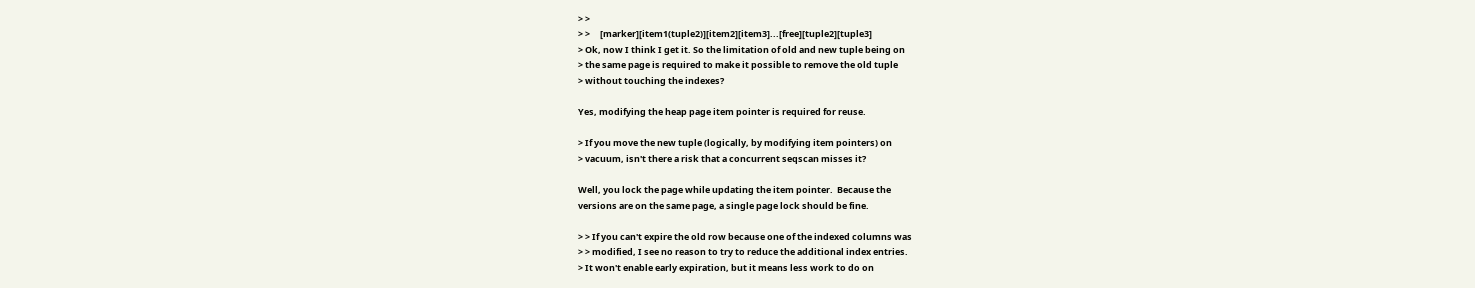> >
> >     [marker][item1(tuple2)][item2][item3]...[free][tuple2][tuple3]
> Ok, now I think I get it. So the limitation of old and new tuple being on
> the same page is required to make it possible to remove the old tuple
> without touching the indexes?

Yes, modifying the heap page item pointer is required for reuse.

> If you move the new tuple (logically, by modifying item pointers) on
> vacuum, isn't there a risk that a concurrent seqscan misses it?

Well, you lock the page while updating the item pointer.  Because the
versions are on the same page, a single page lock should be fine.

> > If you can't expire the old row because one of the indexed columns was
> > modified, I see no reason to try to reduce the additional index entries.
> It won't enable early expiration, but it means less work to do on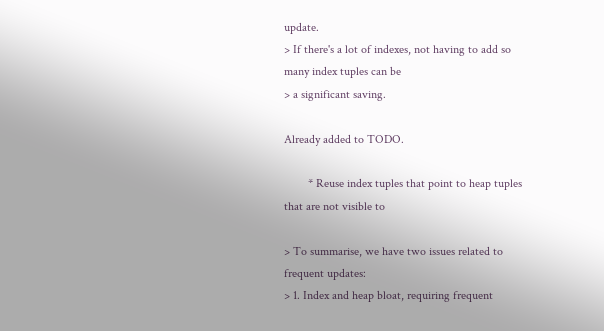update.
> If there's a lot of indexes, not having to add so many index tuples can be
> a significant saving.

Already added to TODO.

        * Reuse index tuples that point to heap tuples that are not visible to

> To summarise, we have two issues related to frequent updates:
> 1. Index and heap bloat, requiring frequent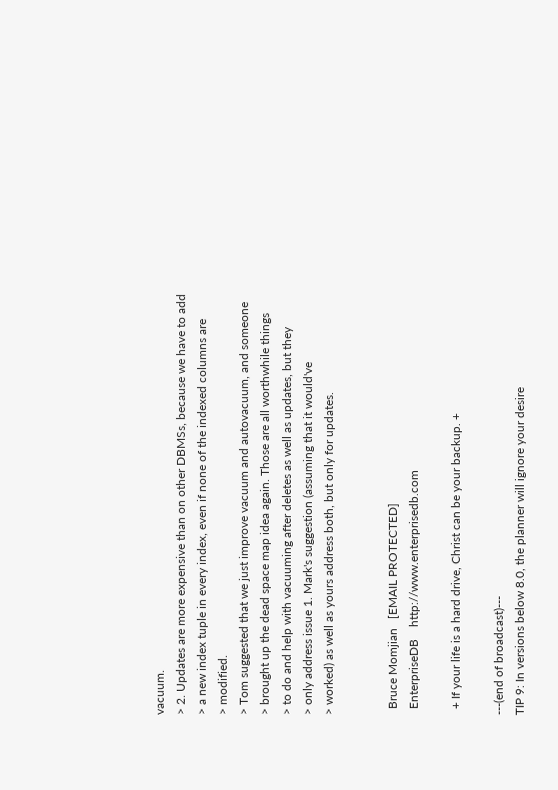vacuum.
> 2. Updates are more expensive than on other DBMSs, because we have to add
> a new index tuple in every index, even if none of the indexed columns are
> modified.
> Tom suggested that we just improve vacuum and autovacuum, and someone
> brought up the dead space map idea again. Those are all worthwhile things
> to do and help with vacuuming after deletes as well as updates, but they
> only address issue 1. Mark's suggestion (assuming that it would've
> worked) as well as yours address both, but only for updates.


  Bruce Momjian   [EMAIL PROTECTED]
  EnterpriseDB    http://www.enterprisedb.com

  + If your life is a hard drive, Christ can be your backup. +

---(end of broadcast)---
TIP 9: In versions below 8.0, the planner will ignore your desire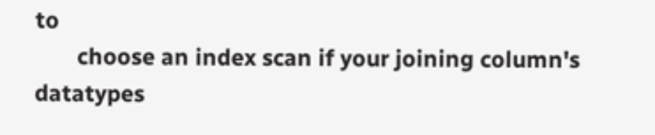to
       choose an index scan if your joining column's datatypes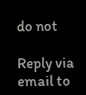do not

Reply via email to